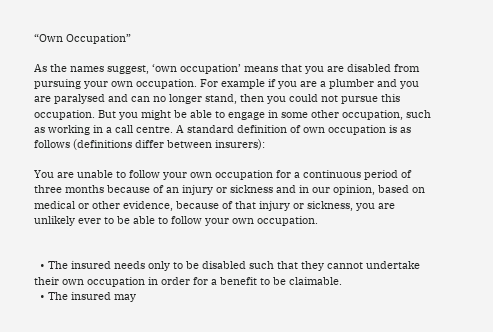“Own Occupation”

As the names suggest, ‘own occupation’ means that you are disabled from pursuing your own occupation. For example if you are a plumber and you are paralysed and can no longer stand, then you could not pursue this occupation. But you might be able to engage in some other occupation, such as working in a call centre. A standard definition of own occupation is as follows (definitions differ between insurers):

You are unable to follow your own occupation for a continuous period of three months because of an injury or sickness and in our opinion, based on medical or other evidence, because of that injury or sickness, you are unlikely ever to be able to follow your own occupation.


  • The insured needs only to be disabled such that they cannot undertake their own occupation in order for a benefit to be claimable.
  • The insured may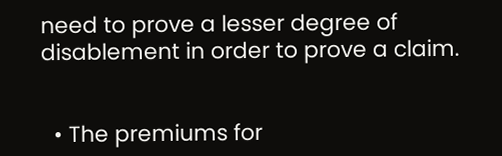need to prove a lesser degree of disablement in order to prove a claim.


  • The premiums for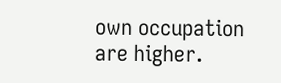own occupation are higher.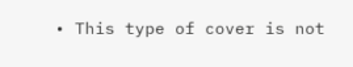• This type of cover is not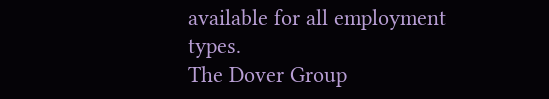available for all employment types.
The Dover Group